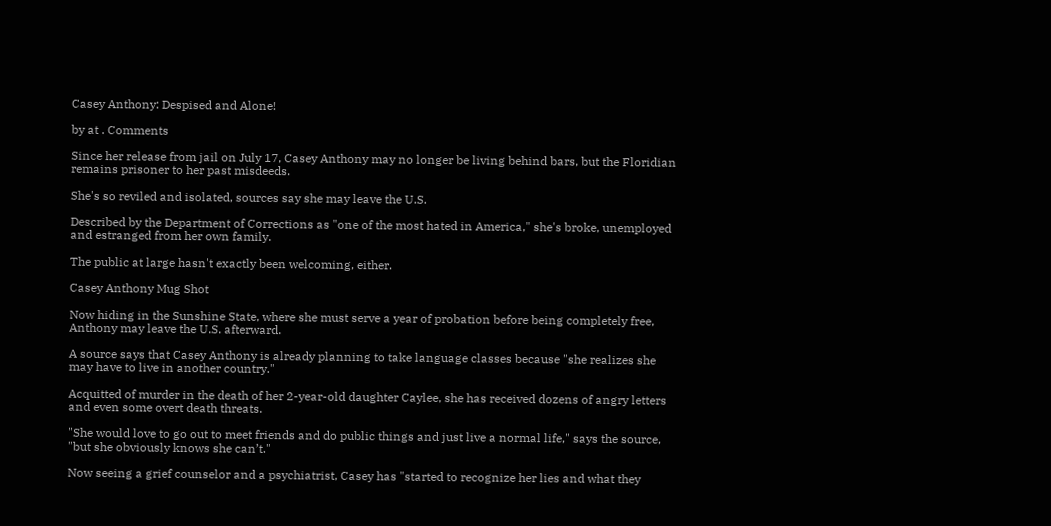Casey Anthony: Despised and Alone!

by at . Comments

Since her release from jail on July 17, Casey Anthony may no longer be living behind bars, but the Floridian remains prisoner to her past misdeeds.

She's so reviled and isolated, sources say she may leave the U.S.

Described by the Department of Corrections as "one of the most hated in America," she's broke, unemployed and estranged from her own family.

The public at large hasn't exactly been welcoming, either.

Casey Anthony Mug Shot

Now hiding in the Sunshine State, where she must serve a year of probation before being completely free, Anthony may leave the U.S. afterward.

A source says that Casey Anthony is already planning to take language classes because "she realizes she may have to live in another country."

Acquitted of murder in the death of her 2-year-old daughter Caylee, she has received dozens of angry letters and even some overt death threats.

"She would love to go out to meet friends and do public things and just live a normal life," says the source, "but she obviously knows she can’t."

Now seeing a grief counselor and a psychiatrist, Casey has "started to recognize her lies and what they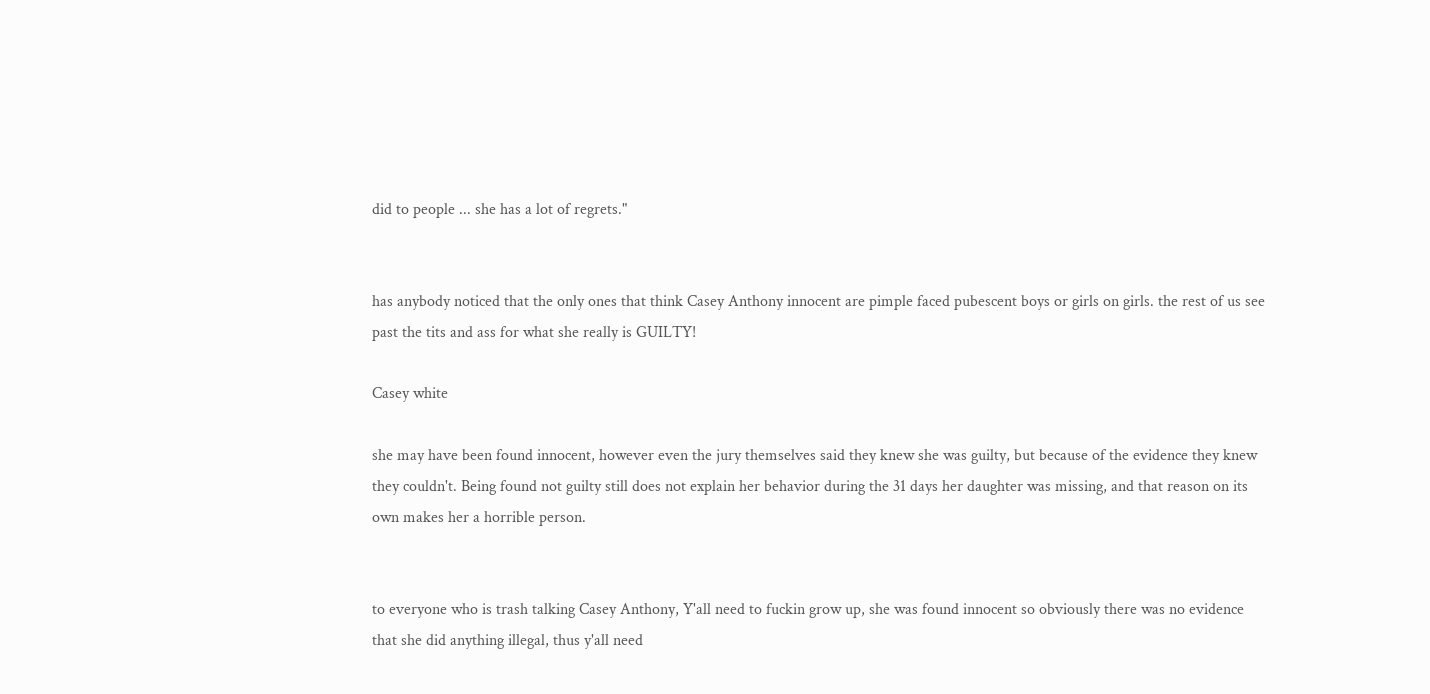did to people ... she has a lot of regrets."


has anybody noticed that the only ones that think Casey Anthony innocent are pimple faced pubescent boys or girls on girls. the rest of us see past the tits and ass for what she really is GUILTY!

Casey white

she may have been found innocent, however even the jury themselves said they knew she was guilty, but because of the evidence they knew they couldn't. Being found not guilty still does not explain her behavior during the 31 days her daughter was missing, and that reason on its own makes her a horrible person.


to everyone who is trash talking Casey Anthony, Y'all need to fuckin grow up, she was found innocent so obviously there was no evidence that she did anything illegal, thus y'all need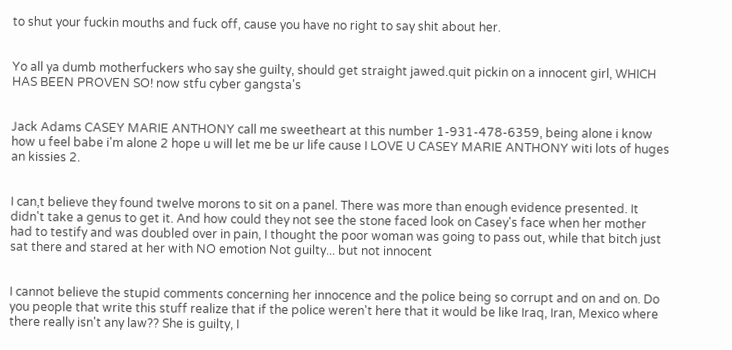to shut your fuckin mouths and fuck off, cause you have no right to say shit about her.


Yo all ya dumb motherfuckers who say she guilty, should get straight jawed.quit pickin on a innocent girl, WHICH HAS BEEN PROVEN SO! now stfu cyber gangsta's


Jack Adams CASEY MARIE ANTHONY call me sweetheart at this number 1-931-478-6359, being alone i know how u feel babe i'm alone 2 hope u will let me be ur life cause I LOVE U CASEY MARIE ANTHONY witi lots of huges an kissies 2.


I can,t believe they found twelve morons to sit on a panel. There was more than enough evidence presented. It didn't take a genus to get it. And how could they not see the stone faced look on Casey's face when her mother had to testify and was doubled over in pain, I thought the poor woman was going to pass out, while that bitch just sat there and stared at her with NO emotion Not guilty... but not innocent


I cannot believe the stupid comments concerning her innocence and the police being so corrupt and on and on. Do you people that write this stuff realize that if the police weren't here that it would be like Iraq, Iran, Mexico where there really isn't any law?? She is guilty, I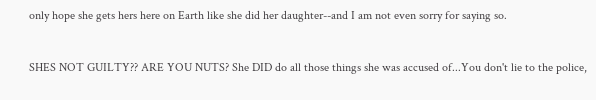only hope she gets hers here on Earth like she did her daughter--and I am not even sorry for saying so.


SHES NOT GUILTY?? ARE YOU NUTS? She DID do all those things she was accused of...You don't lie to the police,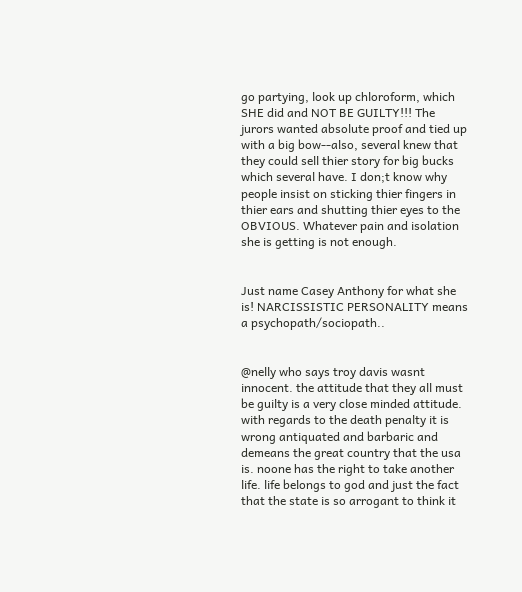go partying, look up chloroform, which SHE did and NOT BE GUILTY!!! The jurors wanted absolute proof and tied up with a big bow--also, several knew that they could sell thier story for big bucks which several have. I don;t know why people insist on sticking thier fingers in thier ears and shutting thier eyes to the OBVIOUS. Whatever pain and isolation she is getting is not enough.


Just name Casey Anthony for what she is! NARCISSISTIC PERSONALITY means a psychopath/sociopath..


@nelly who says troy davis wasnt innocent. the attitude that they all must be guilty is a very close minded attitude. with regards to the death penalty it is wrong antiquated and barbaric and demeans the great country that the usa is. noone has the right to take another life. life belongs to god and just the fact that the state is so arrogant to think it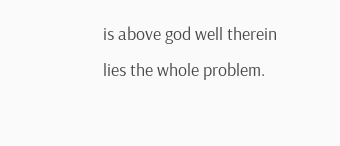is above god well therein lies the whole problem.